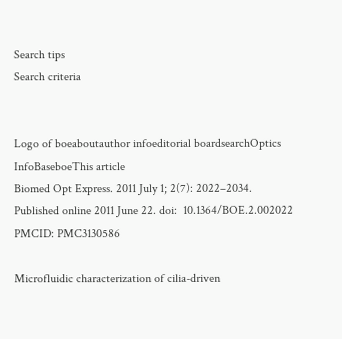Search tips
Search criteria


Logo of boeaboutauthor infoeditorial boardsearchOptics InfoBaseboeThis article
Biomed Opt Express. 2011 July 1; 2(7): 2022–2034.
Published online 2011 June 22. doi:  10.1364/BOE.2.002022
PMCID: PMC3130586

Microfluidic characterization of cilia-driven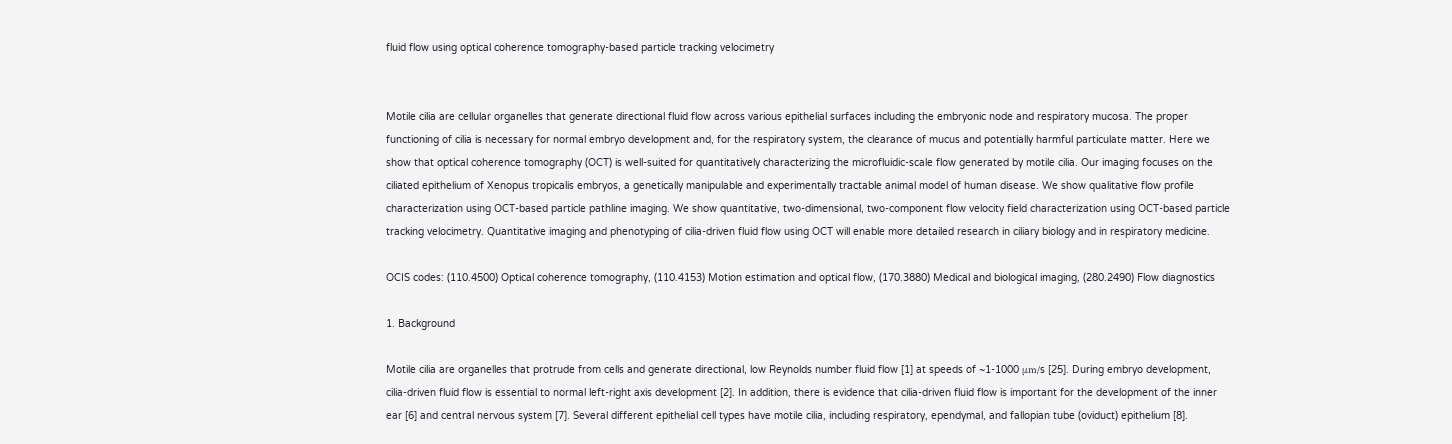fluid flow using optical coherence tomography-based particle tracking velocimetry


Motile cilia are cellular organelles that generate directional fluid flow across various epithelial surfaces including the embryonic node and respiratory mucosa. The proper functioning of cilia is necessary for normal embryo development and, for the respiratory system, the clearance of mucus and potentially harmful particulate matter. Here we show that optical coherence tomography (OCT) is well-suited for quantitatively characterizing the microfluidic-scale flow generated by motile cilia. Our imaging focuses on the ciliated epithelium of Xenopus tropicalis embryos, a genetically manipulable and experimentally tractable animal model of human disease. We show qualitative flow profile characterization using OCT-based particle pathline imaging. We show quantitative, two-dimensional, two-component flow velocity field characterization using OCT-based particle tracking velocimetry. Quantitative imaging and phenotyping of cilia-driven fluid flow using OCT will enable more detailed research in ciliary biology and in respiratory medicine.

OCIS codes: (110.4500) Optical coherence tomography, (110.4153) Motion estimation and optical flow, (170.3880) Medical and biological imaging, (280.2490) Flow diagnostics

1. Background

Motile cilia are organelles that protrude from cells and generate directional, low Reynolds number fluid flow [1] at speeds of ~1-1000 μm/s [25]. During embryo development, cilia-driven fluid flow is essential to normal left-right axis development [2]. In addition, there is evidence that cilia-driven fluid flow is important for the development of the inner ear [6] and central nervous system [7]. Several different epithelial cell types have motile cilia, including respiratory, ependymal, and fallopian tube (oviduct) epithelium [8].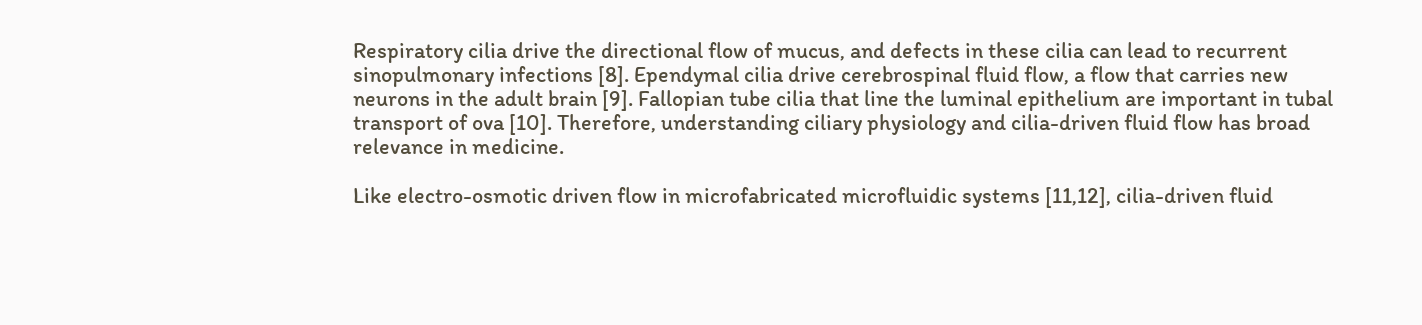Respiratory cilia drive the directional flow of mucus, and defects in these cilia can lead to recurrent sinopulmonary infections [8]. Ependymal cilia drive cerebrospinal fluid flow, a flow that carries new neurons in the adult brain [9]. Fallopian tube cilia that line the luminal epithelium are important in tubal transport of ova [10]. Therefore, understanding ciliary physiology and cilia-driven fluid flow has broad relevance in medicine.

Like electro-osmotic driven flow in microfabricated microfluidic systems [11,12], cilia-driven fluid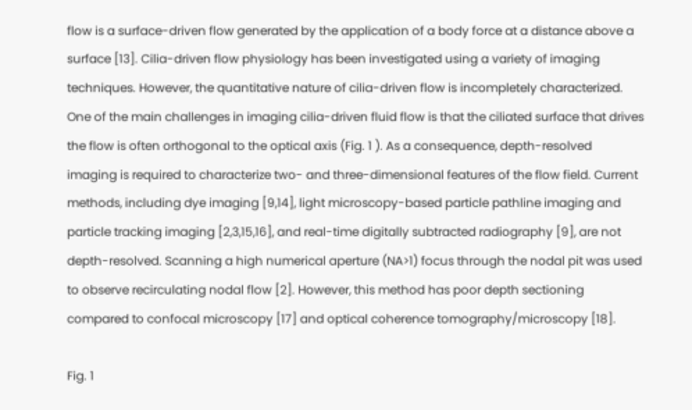flow is a surface-driven flow generated by the application of a body force at a distance above a surface [13]. Cilia-driven flow physiology has been investigated using a variety of imaging techniques. However, the quantitative nature of cilia-driven flow is incompletely characterized. One of the main challenges in imaging cilia-driven fluid flow is that the ciliated surface that drives the flow is often orthogonal to the optical axis (Fig. 1 ). As a consequence, depth-resolved imaging is required to characterize two- and three-dimensional features of the flow field. Current methods, including dye imaging [9,14], light microscopy-based particle pathline imaging and particle tracking imaging [2,3,15,16], and real-time digitally subtracted radiography [9], are not depth-resolved. Scanning a high numerical aperture (NA>1) focus through the nodal pit was used to observe recirculating nodal flow [2]. However, this method has poor depth sectioning compared to confocal microscopy [17] and optical coherence tomography/microscopy [18].

Fig. 1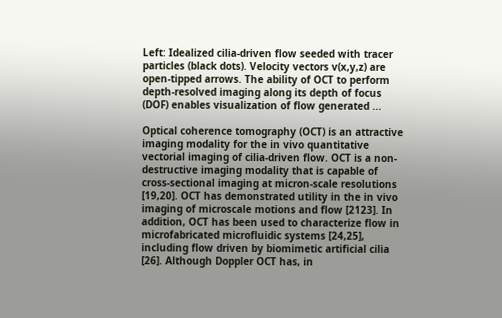Left: Idealized cilia-driven flow seeded with tracer particles (black dots). Velocity vectors v(x,y,z) are open-tipped arrows. The ability of OCT to perform depth-resolved imaging along its depth of focus (DOF) enables visualization of flow generated ...

Optical coherence tomography (OCT) is an attractive imaging modality for the in vivo quantitative vectorial imaging of cilia-driven flow. OCT is a non-destructive imaging modality that is capable of cross-sectional imaging at micron-scale resolutions [19,20]. OCT has demonstrated utility in the in vivo imaging of microscale motions and flow [2123]. In addition, OCT has been used to characterize flow in microfabricated microfluidic systems [24,25], including flow driven by biomimetic artificial cilia [26]. Although Doppler OCT has, in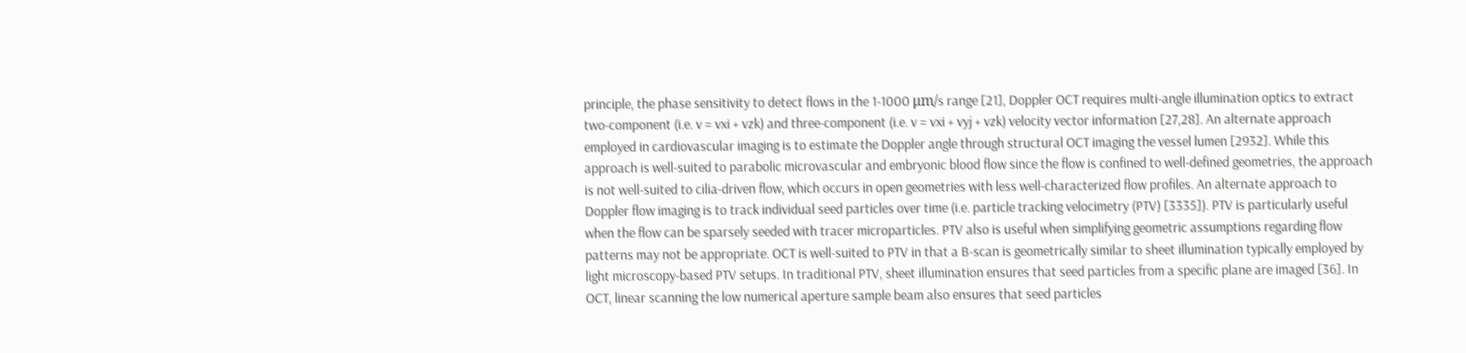principle, the phase sensitivity to detect flows in the 1-1000 μm/s range [21], Doppler OCT requires multi-angle illumination optics to extract two-component (i.e. v = vxi + vzk) and three-component (i.e. v = vxi + vyj + vzk) velocity vector information [27,28]. An alternate approach employed in cardiovascular imaging is to estimate the Doppler angle through structural OCT imaging the vessel lumen [2932]. While this approach is well-suited to parabolic microvascular and embryonic blood flow since the flow is confined to well-defined geometries, the approach is not well-suited to cilia-driven flow, which occurs in open geometries with less well-characterized flow profiles. An alternate approach to Doppler flow imaging is to track individual seed particles over time (i.e. particle tracking velocimetry (PTV) [3335]). PTV is particularly useful when the flow can be sparsely seeded with tracer microparticles. PTV also is useful when simplifying geometric assumptions regarding flow patterns may not be appropriate. OCT is well-suited to PTV in that a B-scan is geometrically similar to sheet illumination typically employed by light microscopy-based PTV setups. In traditional PTV, sheet illumination ensures that seed particles from a specific plane are imaged [36]. In OCT, linear scanning the low numerical aperture sample beam also ensures that seed particles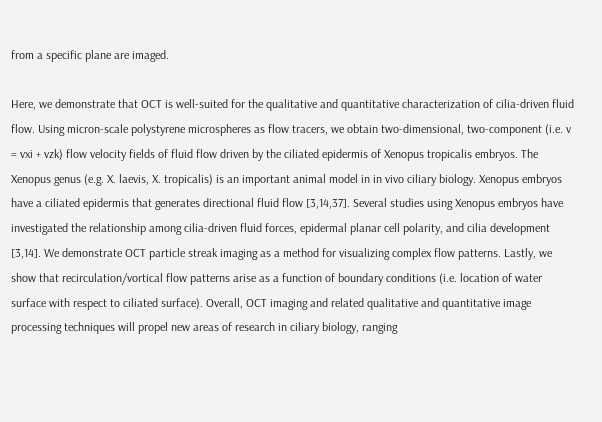from a specific plane are imaged.

Here, we demonstrate that OCT is well-suited for the qualitative and quantitative characterization of cilia-driven fluid flow. Using micron-scale polystyrene microspheres as flow tracers, we obtain two-dimensional, two-component (i.e. v = vxi + vzk) flow velocity fields of fluid flow driven by the ciliated epidermis of Xenopus tropicalis embryos. The Xenopus genus (e.g. X. laevis, X. tropicalis) is an important animal model in in vivo ciliary biology. Xenopus embryos have a ciliated epidermis that generates directional fluid flow [3,14,37]. Several studies using Xenopus embryos have investigated the relationship among cilia-driven fluid forces, epidermal planar cell polarity, and cilia development [3,14]. We demonstrate OCT particle streak imaging as a method for visualizing complex flow patterns. Lastly, we show that recirculation/vortical flow patterns arise as a function of boundary conditions (i.e. location of water surface with respect to ciliated surface). Overall, OCT imaging and related qualitative and quantitative image processing techniques will propel new areas of research in ciliary biology, ranging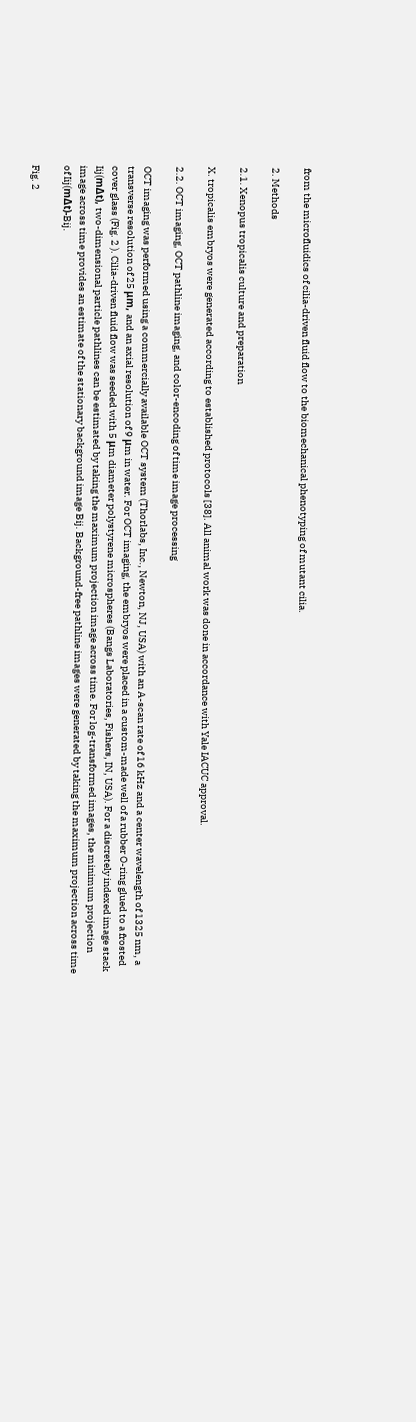from the microfluidics of cilia-driven fluid flow to the biomechanical phenotyping of mutant cilia.

2. Methods

2.1. Xenopus tropicalis culture and preparation

X. tropicalis embryos were generated according to established protocols [38]. All animal work was done in accordance with Yale IACUC approval.

2.2. OCT imaging, OCT pathline imaging, and color-encoding of time image processing

OCT imaging was performed using a commercially available OCT system (Thorlabs, Inc., Newton, NJ, USA) with an A-scan rate of 16 kHz and a center wavelength of 1325 nm, a transverse resolution of 25 μm, and an axial resolution of 9 μm in water. For OCT imaging, the embryos were placed in a custom-made well of a rubber O-ring glued to a frosted cover glass (Fig. 2 ). Cilia-driven fluid flow was seeded with 5 μm diameter polystyrene microspheres (Bangs Laboratories, Fishers, IN, USA). For a discretely indexed image stack Iij(mΔt), two-dimensional particle pathlines can be estimated by taking the maximum projection image across time. For log-transformed images, the minimum projection image across time provides an estimate of the stationary background image Bij. Background-free pathline images were generated by taking the maximum projection across time of Iij(mΔt)-Bij.

Fig. 2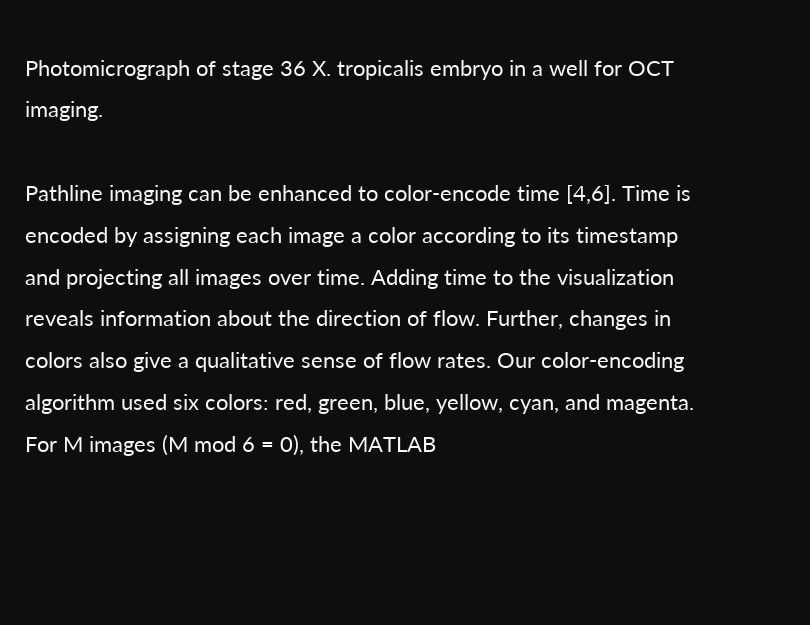Photomicrograph of stage 36 X. tropicalis embryo in a well for OCT imaging.

Pathline imaging can be enhanced to color-encode time [4,6]. Time is encoded by assigning each image a color according to its timestamp and projecting all images over time. Adding time to the visualization reveals information about the direction of flow. Further, changes in colors also give a qualitative sense of flow rates. Our color-encoding algorithm used six colors: red, green, blue, yellow, cyan, and magenta. For M images (M mod 6 = 0), the MATLAB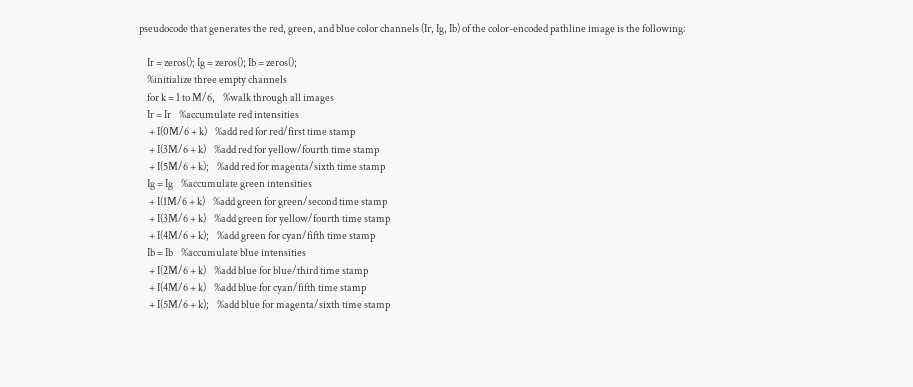pseudocode that generates the red, green, and blue color channels (Ir, Ig, Ib) of the color-encoded pathline image is the following:

    Ir = zeros(); Ig = zeros(); Ib = zeros();
    %initialize three empty channels
    for k = 1 to M/6,    %walk through all images
    Ir = Ir    %accumulate red intensities
     + I(0M/6 + k)    %add red for red/first time stamp
     + I(3M/6 + k)    %add red for yellow/fourth time stamp
     + I(5M/6 + k);    %add red for magenta/sixth time stamp
    Ig = Ig    %accumulate green intensities
     + I(1M/6 + k)    %add green for green/second time stamp
     + I(3M/6 + k)    %add green for yellow/fourth time stamp
     + I(4M/6 + k);    %add green for cyan/fifth time stamp
    Ib = Ib    %accumulate blue intensities
     + I(2M/6 + k)    %add blue for blue/third time stamp
     + I(4M/6 + k)    %add blue for cyan/fifth time stamp
     + I(5M/6 + k);    %add blue for magenta/sixth time stamp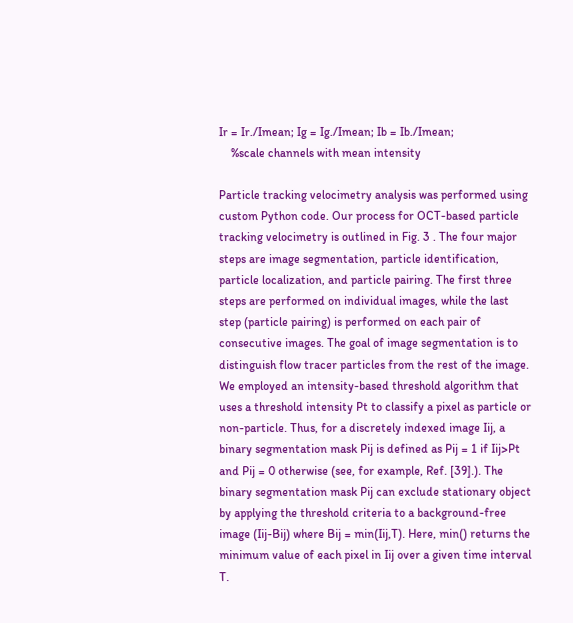Ir = Ir./Imean; Ig = Ig./Imean; Ib = Ib./Imean;
    %scale channels with mean intensity

Particle tracking velocimetry analysis was performed using custom Python code. Our process for OCT-based particle tracking velocimetry is outlined in Fig. 3 . The four major steps are image segmentation, particle identification, particle localization, and particle pairing. The first three steps are performed on individual images, while the last step (particle pairing) is performed on each pair of consecutive images. The goal of image segmentation is to distinguish flow tracer particles from the rest of the image. We employed an intensity-based threshold algorithm that uses a threshold intensity Pt to classify a pixel as particle or non-particle. Thus, for a discretely indexed image Iij, a binary segmentation mask Pij is defined as Pij = 1 if Iij>Pt and Pij = 0 otherwise (see, for example, Ref. [39].). The binary segmentation mask Pij can exclude stationary object by applying the threshold criteria to a background-free image (Iij-Bij) where Bij = min(Iij,T). Here, min() returns the minimum value of each pixel in Iij over a given time interval T.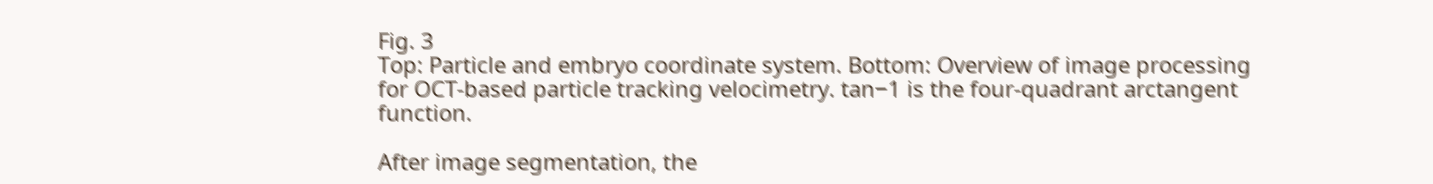Fig. 3
Top: Particle and embryo coordinate system. Bottom: Overview of image processing for OCT-based particle tracking velocimetry. tan−1 is the four-quadrant arctangent function.

After image segmentation, the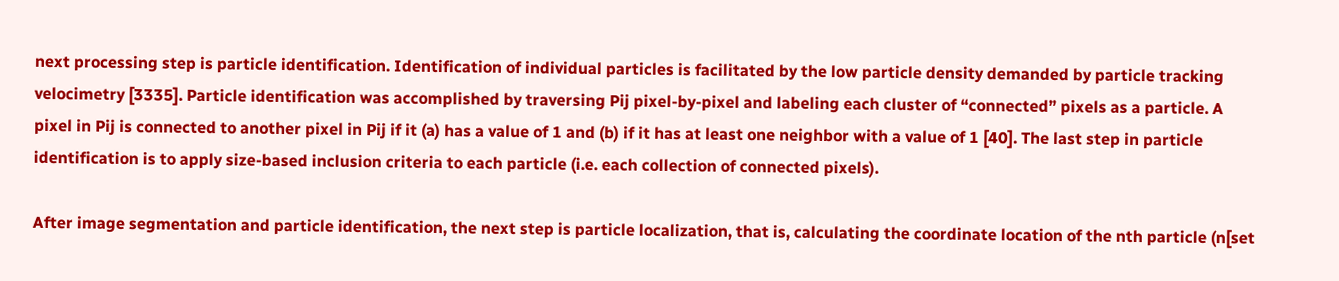next processing step is particle identification. Identification of individual particles is facilitated by the low particle density demanded by particle tracking velocimetry [3335]. Particle identification was accomplished by traversing Pij pixel-by-pixel and labeling each cluster of “connected” pixels as a particle. A pixel in Pij is connected to another pixel in Pij if it (a) has a value of 1 and (b) if it has at least one neighbor with a value of 1 [40]. The last step in particle identification is to apply size-based inclusion criteria to each particle (i.e. each collection of connected pixels).

After image segmentation and particle identification, the next step is particle localization, that is, calculating the coordinate location of the nth particle (n[set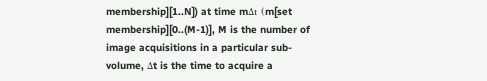membership][1..N]) at time mΔt (m[set membership][0..(M-1)], M is the number of image acquisitions in a particular sub-volume, Δt is the time to acquire a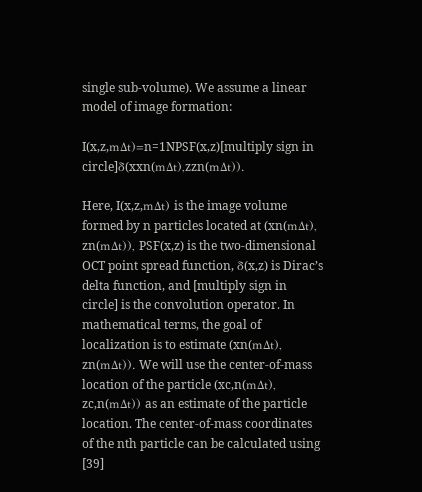single sub-volume). We assume a linear model of image formation:

I(x,z,mΔt)=n=1NPSF(x,z)[multiply sign in circle]δ(xxn(mΔt),zzn(mΔt)).

Here, I(x,z,mΔt) is the image volume formed by n particles located at (xn(mΔt), zn(mΔt)), PSF(x,z) is the two-dimensional OCT point spread function, δ(x,z) is Dirac’s delta function, and [multiply sign in circle] is the convolution operator. In mathematical terms, the goal of localization is to estimate (xn(mΔt), zn(mΔt)). We will use the center-of-mass location of the particle (xc,n(mΔt), zc,n(mΔt)) as an estimate of the particle location. The center-of-mass coordinates of the nth particle can be calculated using [39]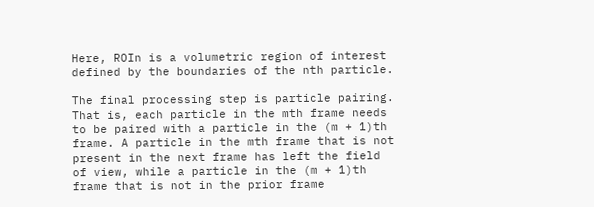Here, ROIn is a volumetric region of interest defined by the boundaries of the nth particle.

The final processing step is particle pairing. That is, each particle in the mth frame needs to be paired with a particle in the (m + 1)th frame. A particle in the mth frame that is not present in the next frame has left the field of view, while a particle in the (m + 1)th frame that is not in the prior frame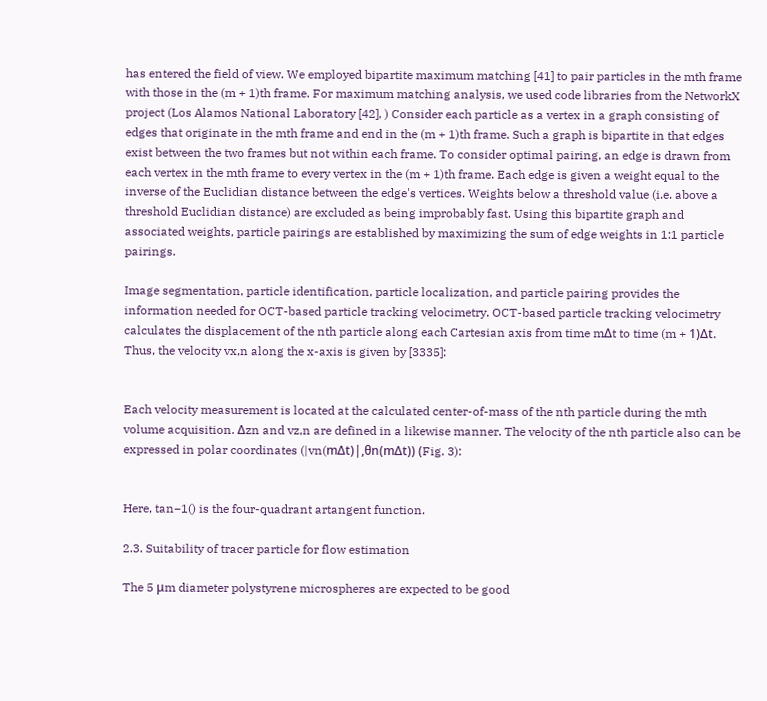has entered the field of view. We employed bipartite maximum matching [41] to pair particles in the mth frame with those in the (m + 1)th frame. For maximum matching analysis, we used code libraries from the NetworkX project (Los Alamos National Laboratory [42], ) Consider each particle as a vertex in a graph consisting of edges that originate in the mth frame and end in the (m + 1)th frame. Such a graph is bipartite in that edges exist between the two frames but not within each frame. To consider optimal pairing, an edge is drawn from each vertex in the mth frame to every vertex in the (m + 1)th frame. Each edge is given a weight equal to the inverse of the Euclidian distance between the edge's vertices. Weights below a threshold value (i.e. above a threshold Euclidian distance) are excluded as being improbably fast. Using this bipartite graph and associated weights, particle pairings are established by maximizing the sum of edge weights in 1:1 particle pairings.

Image segmentation, particle identification, particle localization, and particle pairing provides the information needed for OCT-based particle tracking velocimetry. OCT-based particle tracking velocimetry calculates the displacement of the nth particle along each Cartesian axis from time mΔt to time (m + 1)Δt. Thus, the velocity vx,n along the x-axis is given by [3335]:


Each velocity measurement is located at the calculated center-of-mass of the nth particle during the mth volume acquisition. Δzn and vz,n are defined in a likewise manner. The velocity of the nth particle also can be expressed in polar coordinates (|vn(mΔt)|,θn(mΔt)) (Fig. 3):


Here, tan−1() is the four-quadrant artangent function.

2.3. Suitability of tracer particle for flow estimation

The 5 μm diameter polystyrene microspheres are expected to be good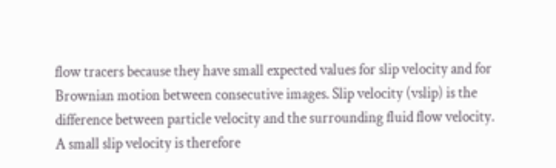flow tracers because they have small expected values for slip velocity and for Brownian motion between consecutive images. Slip velocity (vslip) is the difference between particle velocity and the surrounding fluid flow velocity. A small slip velocity is therefore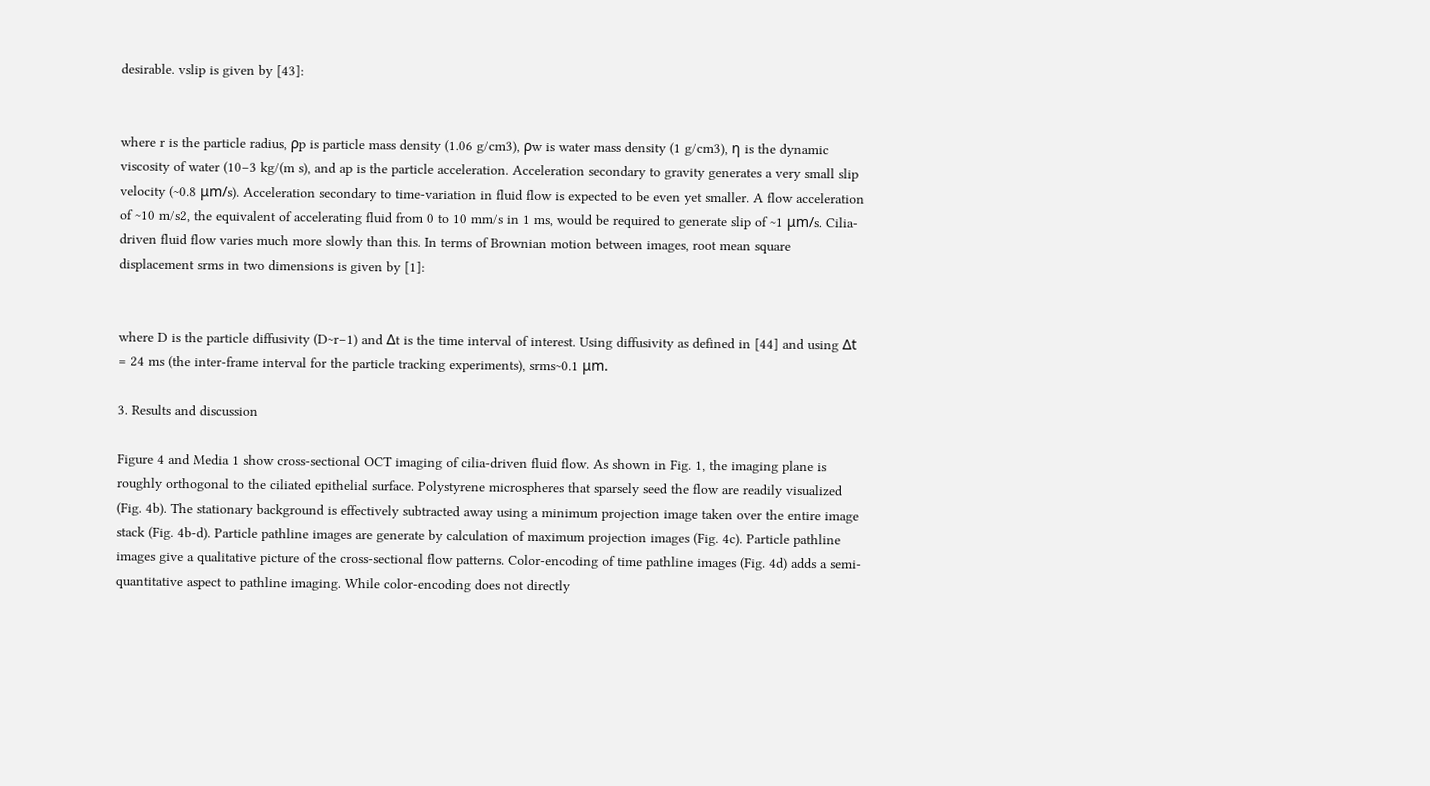desirable. vslip is given by [43]:


where r is the particle radius, ρp is particle mass density (1.06 g/cm3), ρw is water mass density (1 g/cm3), η is the dynamic viscosity of water (10−3 kg/(m s), and ap is the particle acceleration. Acceleration secondary to gravity generates a very small slip velocity (~0.8 μm/s). Acceleration secondary to time-variation in fluid flow is expected to be even yet smaller. A flow acceleration of ~10 m/s2, the equivalent of accelerating fluid from 0 to 10 mm/s in 1 ms, would be required to generate slip of ~1 μm/s. Cilia-driven fluid flow varies much more slowly than this. In terms of Brownian motion between images, root mean square displacement srms in two dimensions is given by [1]:


where D is the particle diffusivity (D~r−1) and Δt is the time interval of interest. Using diffusivity as defined in [44] and using Δt = 24 ms (the inter-frame interval for the particle tracking experiments), srms~0.1 μm.

3. Results and discussion

Figure 4 and Media 1 show cross-sectional OCT imaging of cilia-driven fluid flow. As shown in Fig. 1, the imaging plane is roughly orthogonal to the ciliated epithelial surface. Polystyrene microspheres that sparsely seed the flow are readily visualized (Fig. 4b). The stationary background is effectively subtracted away using a minimum projection image taken over the entire image stack (Fig. 4b-d). Particle pathline images are generate by calculation of maximum projection images (Fig. 4c). Particle pathline images give a qualitative picture of the cross-sectional flow patterns. Color-encoding of time pathline images (Fig. 4d) adds a semi-quantitative aspect to pathline imaging. While color-encoding does not directly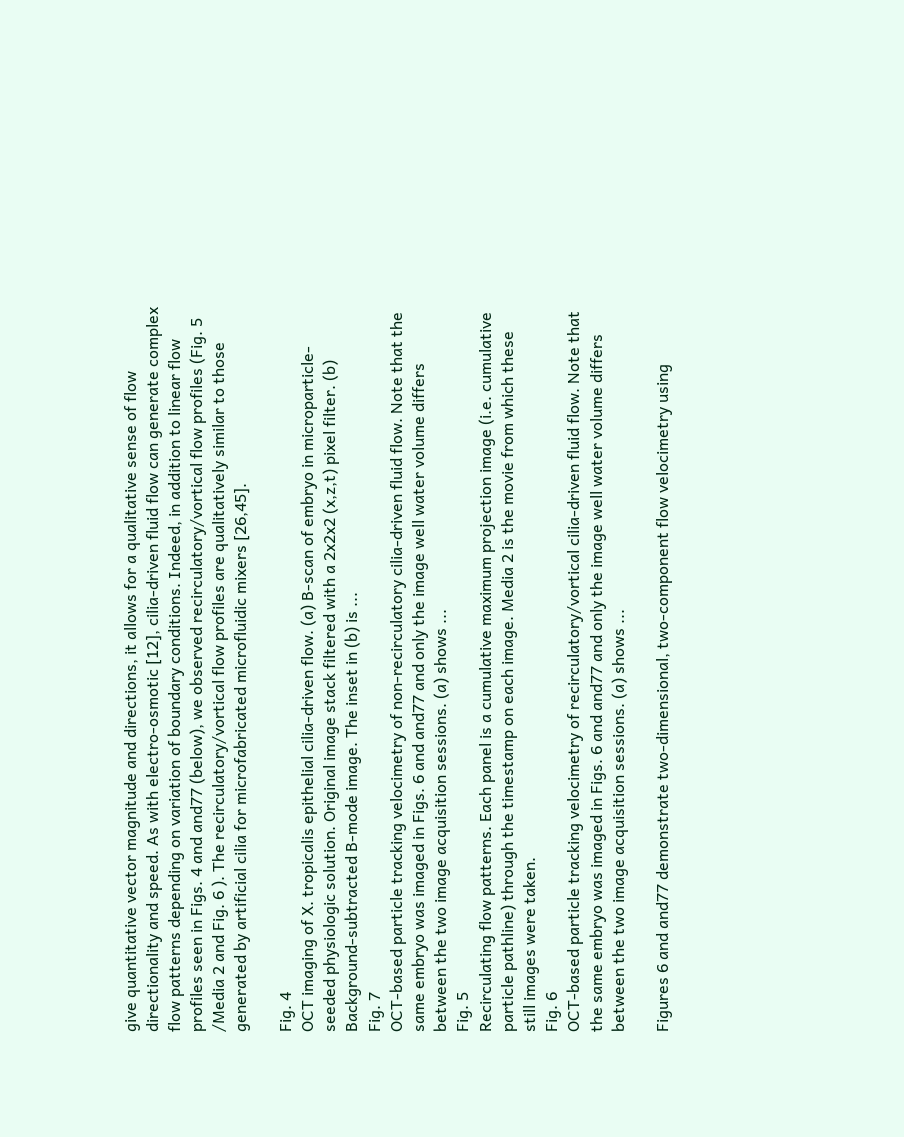give quantitative vector magnitude and directions, it allows for a qualitative sense of flow directionality and speed. As with electro-osmotic [12], cilia-driven fluid flow can generate complex flow patterns depending on variation of boundary conditions. Indeed, in addition to linear flow profiles seen in Figs. 4 and and77 (below), we observed recirculatory/vortical flow profiles (Fig. 5 /Media 2 and Fig. 6 ). The recirculatory/vortical flow profiles are qualitatively similar to those generated by artificial cilia for microfabricated microfluidic mixers [26,45].

Fig. 4
OCT imaging of X. tropicalis epithelial cilia-driven flow. (a) B-scan of embryo in microparticle-seeded physiologic solution. Original image stack filtered with a 2x2x2 (x,z,t) pixel filter. (b) Background-subtracted B-mode image. The inset in (b) is ...
Fig. 7
OCT-based particle tracking velocimetry of non-recirculatory cilia-driven fluid flow. Note that the same embryo was imaged in Figs. 6 and and77 and only the image well water volume differs between the two image acquisition sessions. (a) shows ...
Fig. 5
Recirculating flow patterns. Each panel is a cumulative maximum projection image (i.e. cumulative particle pathline) through the timestamp on each image. Media 2 is the movie from which these still images were taken.
Fig. 6
OCT-based particle tracking velocimetry of recirculatory/vortical cilia-driven fluid flow. Note that the same embryo was imaged in Figs. 6 and and77 and only the image well water volume differs between the two image acquisition sessions. (a) shows ...

Figures 6 and and77 demonstrate two-dimensional, two-component flow velocimetry using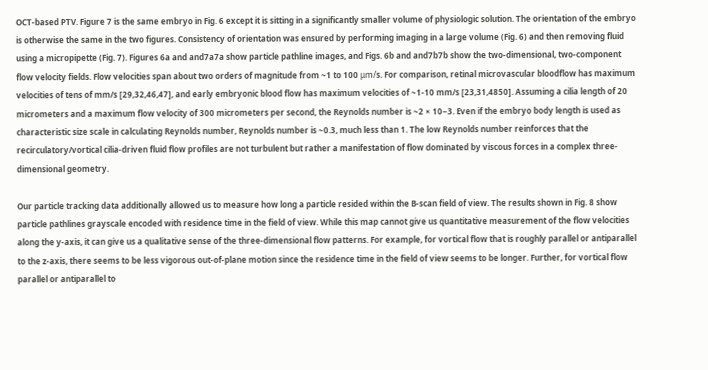OCT-based PTV. Figure 7 is the same embryo in Fig. 6 except it is sitting in a significantly smaller volume of physiologic solution. The orientation of the embryo is otherwise the same in the two figures. Consistency of orientation was ensured by performing imaging in a large volume (Fig. 6) and then removing fluid using a micropipette (Fig. 7). Figures 6a and and7a7a show particle pathline images, and Figs. 6b and and7b7b show the two-dimensional, two-component flow velocity fields. Flow velocities span about two orders of magnitude from ~1 to 100 μm/s. For comparison, retinal microvascular bloodflow has maximum velocities of tens of mm/s [29,32,46,47], and early embryonic blood flow has maximum velocities of ~1-10 mm/s [23,31,4850]. Assuming a cilia length of 20 micrometers and a maximum flow velocity of 300 micrometers per second, the Reynolds number is ~2 × 10−3. Even if the embryo body length is used as characteristic size scale in calculating Reynolds number, Reynolds number is ~0.3, much less than 1. The low Reynolds number reinforces that the recirculatory/vortical cilia-driven fluid flow profiles are not turbulent but rather a manifestation of flow dominated by viscous forces in a complex three-dimensional geometry.

Our particle tracking data additionally allowed us to measure how long a particle resided within the B-scan field of view. The results shown in Fig. 8 show particle pathlines grayscale encoded with residence time in the field of view. While this map cannot give us quantitative measurement of the flow velocities along the y-axis, it can give us a qualitative sense of the three-dimensional flow patterns. For example, for vortical flow that is roughly parallel or antiparallel to the z-axis, there seems to be less vigorous out-of-plane motion since the residence time in the field of view seems to be longer. Further, for vortical flow parallel or antiparallel to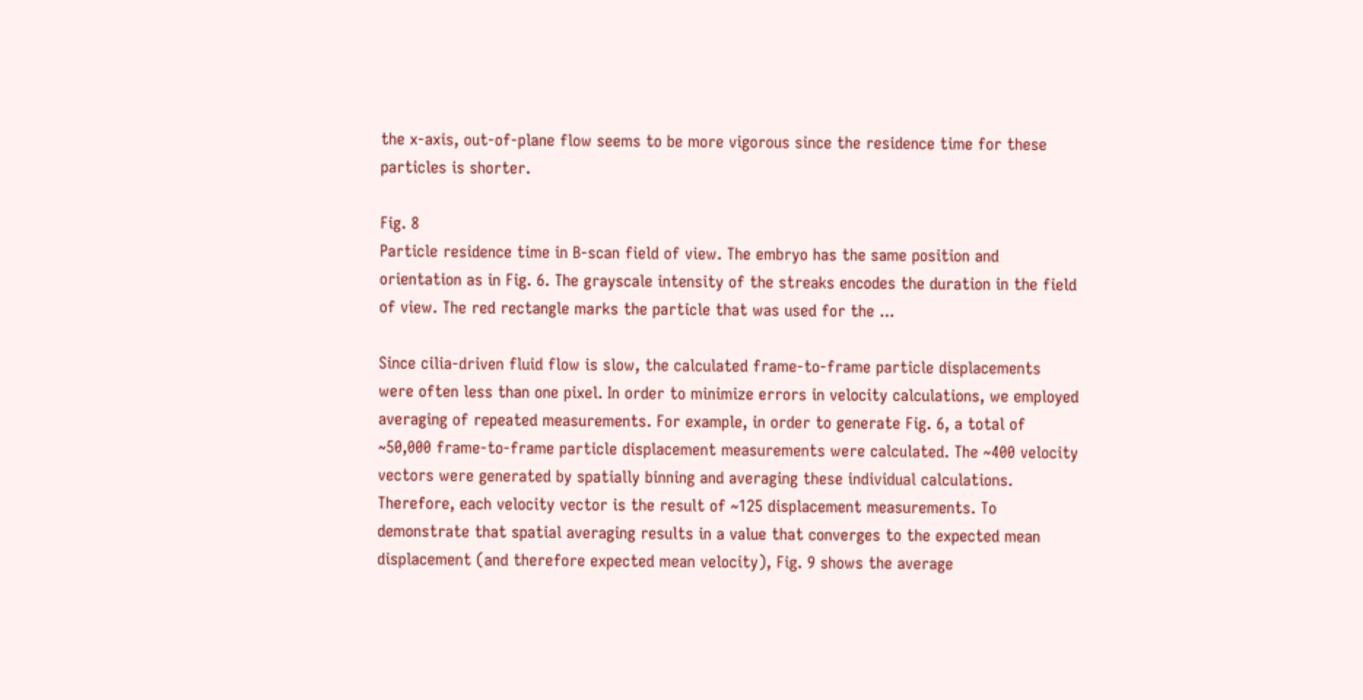the x-axis, out-of-plane flow seems to be more vigorous since the residence time for these particles is shorter.

Fig. 8
Particle residence time in B-scan field of view. The embryo has the same position and orientation as in Fig. 6. The grayscale intensity of the streaks encodes the duration in the field of view. The red rectangle marks the particle that was used for the ...

Since cilia-driven fluid flow is slow, the calculated frame-to-frame particle displacements were often less than one pixel. In order to minimize errors in velocity calculations, we employed averaging of repeated measurements. For example, in order to generate Fig. 6, a total of ~50,000 frame-to-frame particle displacement measurements were calculated. The ~400 velocity vectors were generated by spatially binning and averaging these individual calculations. Therefore, each velocity vector is the result of ~125 displacement measurements. To demonstrate that spatial averaging results in a value that converges to the expected mean displacement (and therefore expected mean velocity), Fig. 9 shows the average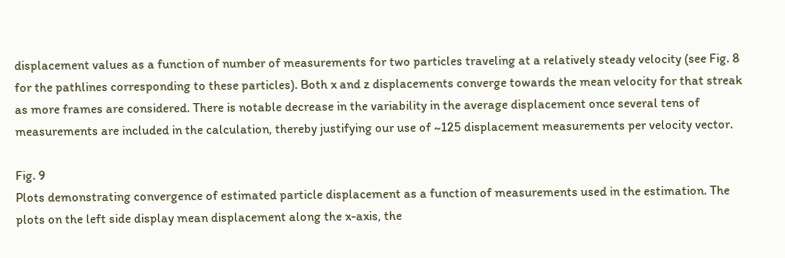displacement values as a function of number of measurements for two particles traveling at a relatively steady velocity (see Fig. 8 for the pathlines corresponding to these particles). Both x and z displacements converge towards the mean velocity for that streak as more frames are considered. There is notable decrease in the variability in the average displacement once several tens of measurements are included in the calculation, thereby justifying our use of ~125 displacement measurements per velocity vector.

Fig. 9
Plots demonstrating convergence of estimated particle displacement as a function of measurements used in the estimation. The plots on the left side display mean displacement along the x-axis, the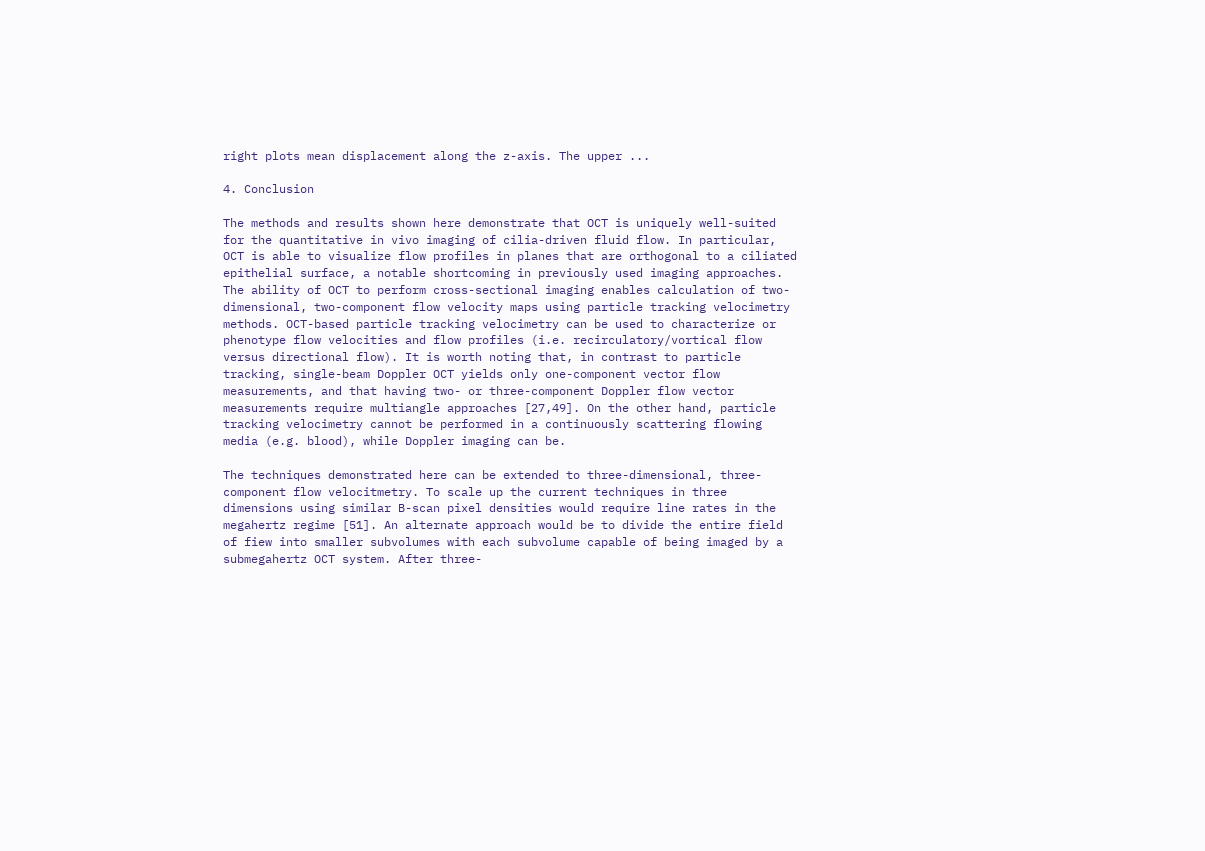right plots mean displacement along the z-axis. The upper ...

4. Conclusion

The methods and results shown here demonstrate that OCT is uniquely well-suited for the quantitative in vivo imaging of cilia-driven fluid flow. In particular, OCT is able to visualize flow profiles in planes that are orthogonal to a ciliated epithelial surface, a notable shortcoming in previously used imaging approaches. The ability of OCT to perform cross-sectional imaging enables calculation of two-dimensional, two-component flow velocity maps using particle tracking velocimetry methods. OCT-based particle tracking velocimetry can be used to characterize or phenotype flow velocities and flow profiles (i.e. recirculatory/vortical flow versus directional flow). It is worth noting that, in contrast to particle tracking, single-beam Doppler OCT yields only one-component vector flow measurements, and that having two- or three-component Doppler flow vector measurements require multiangle approaches [27,49]. On the other hand, particle tracking velocimetry cannot be performed in a continuously scattering flowing media (e.g. blood), while Doppler imaging can be.

The techniques demonstrated here can be extended to three-dimensional, three-component flow velocitmetry. To scale up the current techniques in three dimensions using similar B-scan pixel densities would require line rates in the megahertz regime [51]. An alternate approach would be to divide the entire field of fiew into smaller subvolumes with each subvolume capable of being imaged by a submegahertz OCT system. After three-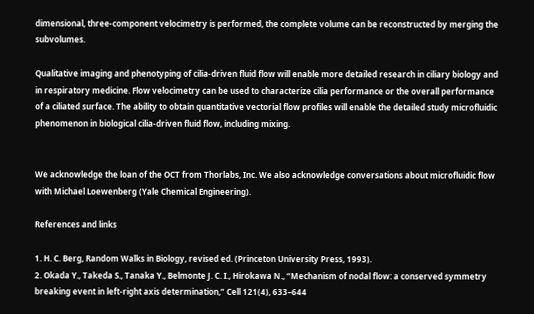dimensional, three-component velocimetry is performed, the complete volume can be reconstructed by merging the subvolumes.

Qualitative imaging and phenotyping of cilia-driven fluid flow will enable more detailed research in ciliary biology and in respiratory medicine. Flow velocimetry can be used to characterize cilia performance or the overall performance of a ciliated surface. The ability to obtain quantitative vectorial flow profiles will enable the detailed study microfluidic phenomenon in biological cilia-driven fluid flow, including mixing.


We acknowledge the loan of the OCT from Thorlabs, Inc. We also acknowledge conversations about microfluidic flow with Michael Loewenberg (Yale Chemical Engineering).

References and links

1. H. C. Berg, Random Walks in Biology, revised ed. (Princeton University Press, 1993).
2. Okada Y., Takeda S., Tanaka Y., Belmonte J. C. I., Hirokawa N., “Mechanism of nodal flow: a conserved symmetry breaking event in left-right axis determination,” Cell 121(4), 633–644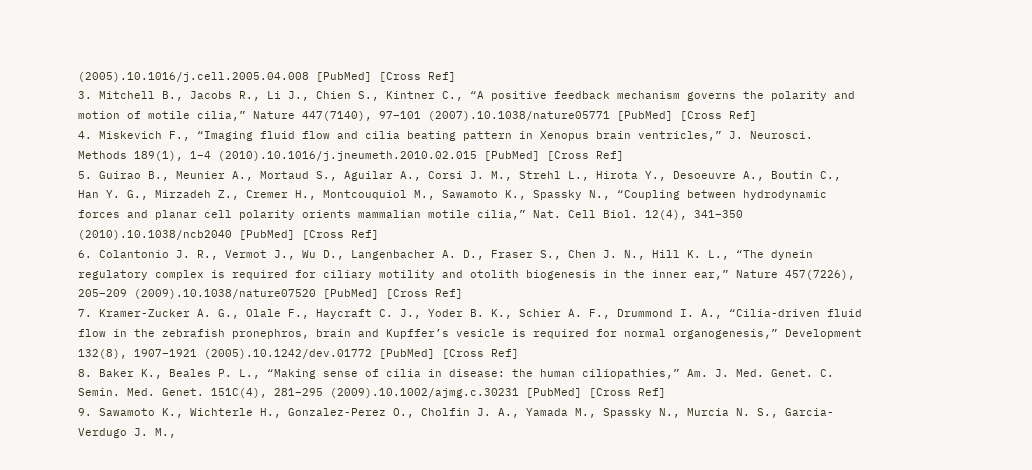(2005).10.1016/j.cell.2005.04.008 [PubMed] [Cross Ref]
3. Mitchell B., Jacobs R., Li J., Chien S., Kintner C., “A positive feedback mechanism governs the polarity and motion of motile cilia,” Nature 447(7140), 97–101 (2007).10.1038/nature05771 [PubMed] [Cross Ref]
4. Miskevich F., “Imaging fluid flow and cilia beating pattern in Xenopus brain ventricles,” J. Neurosci. Methods 189(1), 1–4 (2010).10.1016/j.jneumeth.2010.02.015 [PubMed] [Cross Ref]
5. Guirao B., Meunier A., Mortaud S., Aguilar A., Corsi J. M., Strehl L., Hirota Y., Desoeuvre A., Boutin C., Han Y. G., Mirzadeh Z., Cremer H., Montcouquiol M., Sawamoto K., Spassky N., “Coupling between hydrodynamic forces and planar cell polarity orients mammalian motile cilia,” Nat. Cell Biol. 12(4), 341–350 (2010).10.1038/ncb2040 [PubMed] [Cross Ref]
6. Colantonio J. R., Vermot J., Wu D., Langenbacher A. D., Fraser S., Chen J. N., Hill K. L., “The dynein regulatory complex is required for ciliary motility and otolith biogenesis in the inner ear,” Nature 457(7226), 205–209 (2009).10.1038/nature07520 [PubMed] [Cross Ref]
7. Kramer-Zucker A. G., Olale F., Haycraft C. J., Yoder B. K., Schier A. F., Drummond I. A., “Cilia-driven fluid flow in the zebrafish pronephros, brain and Kupffer’s vesicle is required for normal organogenesis,” Development 132(8), 1907–1921 (2005).10.1242/dev.01772 [PubMed] [Cross Ref]
8. Baker K., Beales P. L., “Making sense of cilia in disease: the human ciliopathies,” Am. J. Med. Genet. C. Semin. Med. Genet. 151C(4), 281–295 (2009).10.1002/ajmg.c.30231 [PubMed] [Cross Ref]
9. Sawamoto K., Wichterle H., Gonzalez-Perez O., Cholfin J. A., Yamada M., Spassky N., Murcia N. S., Garcia-Verdugo J. M.,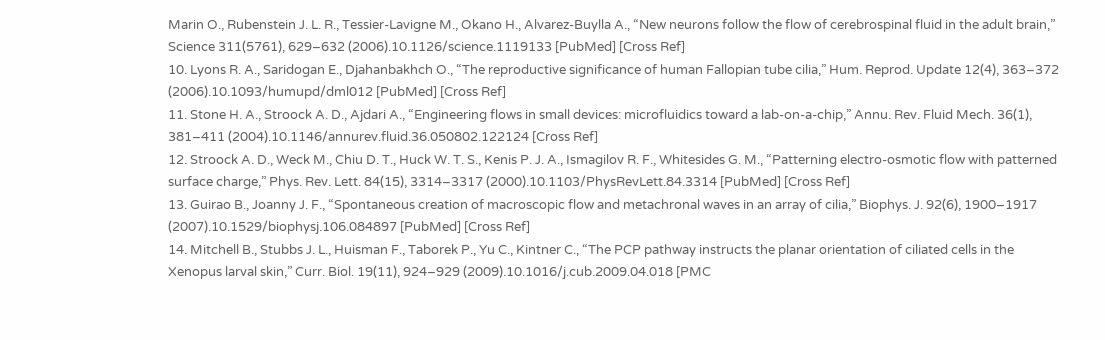Marin O., Rubenstein J. L. R., Tessier-Lavigne M., Okano H., Alvarez-Buylla A., “New neurons follow the flow of cerebrospinal fluid in the adult brain,” Science 311(5761), 629–632 (2006).10.1126/science.1119133 [PubMed] [Cross Ref]
10. Lyons R. A., Saridogan E., Djahanbakhch O., “The reproductive significance of human Fallopian tube cilia,” Hum. Reprod. Update 12(4), 363–372 (2006).10.1093/humupd/dml012 [PubMed] [Cross Ref]
11. Stone H. A., Stroock A. D., Ajdari A., “Engineering flows in small devices: microfluidics toward a lab-on-a-chip,” Annu. Rev. Fluid Mech. 36(1), 381–411 (2004).10.1146/annurev.fluid.36.050802.122124 [Cross Ref]
12. Stroock A. D., Weck M., Chiu D. T., Huck W. T. S., Kenis P. J. A., Ismagilov R. F., Whitesides G. M., “Patterning electro-osmotic flow with patterned surface charge,” Phys. Rev. Lett. 84(15), 3314–3317 (2000).10.1103/PhysRevLett.84.3314 [PubMed] [Cross Ref]
13. Guirao B., Joanny J. F., “Spontaneous creation of macroscopic flow and metachronal waves in an array of cilia,” Biophys. J. 92(6), 1900–1917 (2007).10.1529/biophysj.106.084897 [PubMed] [Cross Ref]
14. Mitchell B., Stubbs J. L., Huisman F., Taborek P., Yu C., Kintner C., “The PCP pathway instructs the planar orientation of ciliated cells in the Xenopus larval skin,” Curr. Biol. 19(11), 924–929 (2009).10.1016/j.cub.2009.04.018 [PMC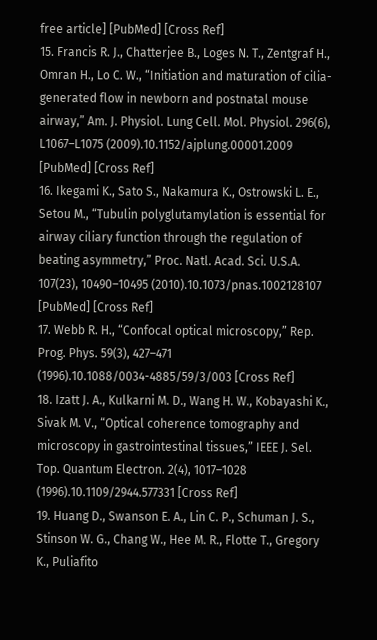free article] [PubMed] [Cross Ref]
15. Francis R. J., Chatterjee B., Loges N. T., Zentgraf H., Omran H., Lo C. W., “Initiation and maturation of cilia-generated flow in newborn and postnatal mouse airway,” Am. J. Physiol. Lung Cell. Mol. Physiol. 296(6), L1067–L1075 (2009).10.1152/ajplung.00001.2009 [PubMed] [Cross Ref]
16. Ikegami K., Sato S., Nakamura K., Ostrowski L. E., Setou M., “Tubulin polyglutamylation is essential for airway ciliary function through the regulation of beating asymmetry,” Proc. Natl. Acad. Sci. U.S.A. 107(23), 10490–10495 (2010).10.1073/pnas.1002128107 [PubMed] [Cross Ref]
17. Webb R. H., “Confocal optical microscopy,” Rep. Prog. Phys. 59(3), 427–471 (1996).10.1088/0034-4885/59/3/003 [Cross Ref]
18. Izatt J. A., Kulkarni M. D., Wang H. W., Kobayashi K., Sivak M. V., “Optical coherence tomography and microscopy in gastrointestinal tissues,” IEEE J. Sel. Top. Quantum Electron. 2(4), 1017–1028 (1996).10.1109/2944.577331 [Cross Ref]
19. Huang D., Swanson E. A., Lin C. P., Schuman J. S., Stinson W. G., Chang W., Hee M. R., Flotte T., Gregory K., Puliafito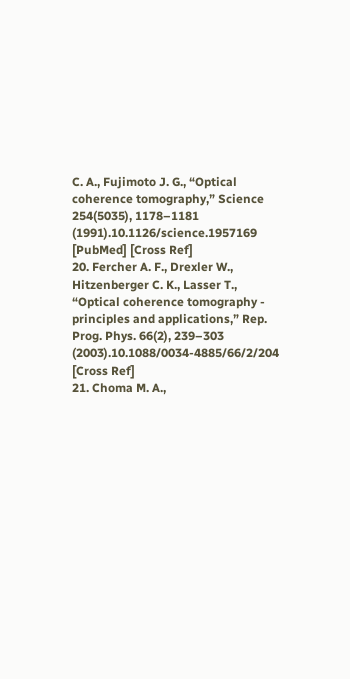C. A., Fujimoto J. G., “Optical coherence tomography,” Science 254(5035), 1178–1181 (1991).10.1126/science.1957169 [PubMed] [Cross Ref]
20. Fercher A. F., Drexler W., Hitzenberger C. K., Lasser T., “Optical coherence tomography - principles and applications,” Rep. Prog. Phys. 66(2), 239–303 (2003).10.1088/0034-4885/66/2/204 [Cross Ref]
21. Choma M. A.,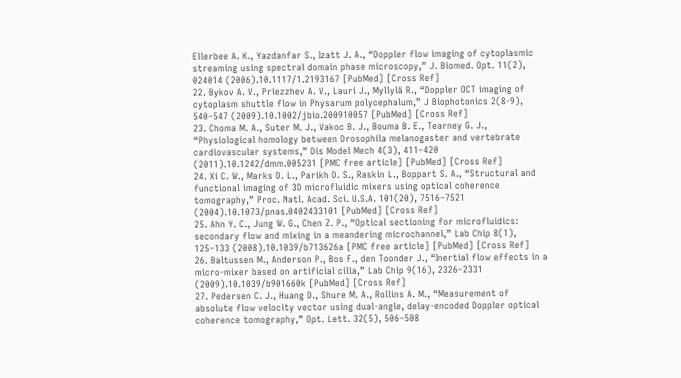Ellerbee A. K., Yazdanfar S., Izatt J. A., “Doppler flow imaging of cytoplasmic streaming using spectral domain phase microscopy,” J. Biomed. Opt. 11(2), 024014 (2006).10.1117/1.2193167 [PubMed] [Cross Ref]
22. Bykov A. V., Priezzhev A. V., Lauri J., Myllylä R., “Doppler OCT imaging of cytoplasm shuttle flow in Physarum polycephalum,” J Biophotonics 2(8-9), 540–547 (2009).10.1002/jbio.200910057 [PubMed] [Cross Ref]
23. Choma M. A., Suter M. J., Vakoc B. J., Bouma B. E., Tearney G. J., “Physiological homology between Drosophila melanogaster and vertebrate cardiovascular systems,” Dis Model Mech 4(3), 411–420 (2011).10.1242/dmm.005231 [PMC free article] [PubMed] [Cross Ref]
24. Xi C. W., Marks D. L., Parikh D. S., Raskin L., Boppart S. A., “Structural and functional imaging of 3D microfluidic mixers using optical coherence tomography,” Proc. Natl. Acad. Sci. U.S.A. 101(20), 7516–7521 (2004).10.1073/pnas.0402433101 [PubMed] [Cross Ref]
25. Ahn Y. C., Jung W. G., Chen Z. P., “Optical sectioning for microfluidics: secondary flow and mixing in a meandering microchannel,” Lab Chip 8(1), 125–133 (2008).10.1039/b713626a [PMC free article] [PubMed] [Cross Ref]
26. Baltussen M., Anderson P., Bos F., den Toonder J., “Inertial flow effects in a micro-mixer based on artificial cilia,” Lab Chip 9(16), 2326–2331 (2009).10.1039/b901660k [PubMed] [Cross Ref]
27. Pedersen C. J., Huang D., Shure M. A., Rollins A. M., “Measurement of absolute flow velocity vector using dual-angle, delay-encoded Doppler optical coherence tomography,” Opt. Lett. 32(5), 506–508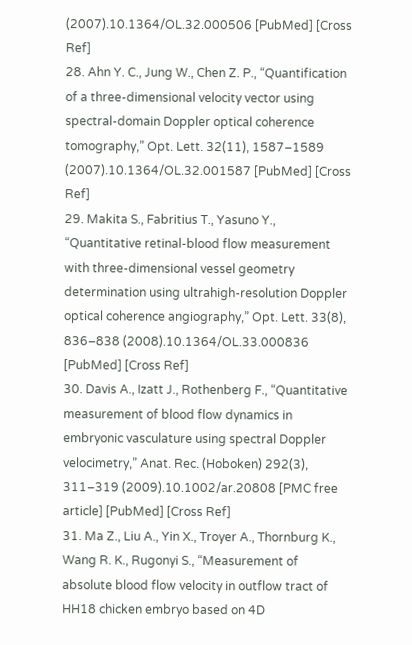(2007).10.1364/OL.32.000506 [PubMed] [Cross Ref]
28. Ahn Y. C., Jung W., Chen Z. P., “Quantification of a three-dimensional velocity vector using spectral-domain Doppler optical coherence tomography,” Opt. Lett. 32(11), 1587–1589 (2007).10.1364/OL.32.001587 [PubMed] [Cross Ref]
29. Makita S., Fabritius T., Yasuno Y., “Quantitative retinal-blood flow measurement with three-dimensional vessel geometry determination using ultrahigh-resolution Doppler optical coherence angiography,” Opt. Lett. 33(8), 836–838 (2008).10.1364/OL.33.000836 [PubMed] [Cross Ref]
30. Davis A., Izatt J., Rothenberg F., “Quantitative measurement of blood flow dynamics in embryonic vasculature using spectral Doppler velocimetry,” Anat. Rec. (Hoboken) 292(3), 311–319 (2009).10.1002/ar.20808 [PMC free article] [PubMed] [Cross Ref]
31. Ma Z., Liu A., Yin X., Troyer A., Thornburg K., Wang R. K., Rugonyi S., “Measurement of absolute blood flow velocity in outflow tract of HH18 chicken embryo based on 4D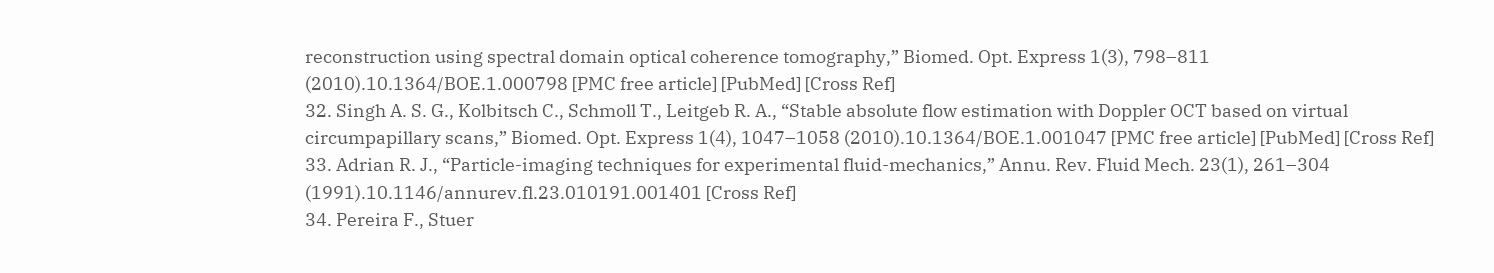reconstruction using spectral domain optical coherence tomography,” Biomed. Opt. Express 1(3), 798–811 (2010).10.1364/BOE.1.000798 [PMC free article] [PubMed] [Cross Ref]
32. Singh A. S. G., Kolbitsch C., Schmoll T., Leitgeb R. A., “Stable absolute flow estimation with Doppler OCT based on virtual circumpapillary scans,” Biomed. Opt. Express 1(4), 1047–1058 (2010).10.1364/BOE.1.001047 [PMC free article] [PubMed] [Cross Ref]
33. Adrian R. J., “Particle-imaging techniques for experimental fluid-mechanics,” Annu. Rev. Fluid Mech. 23(1), 261–304 (1991).10.1146/annurev.fl.23.010191.001401 [Cross Ref]
34. Pereira F., Stuer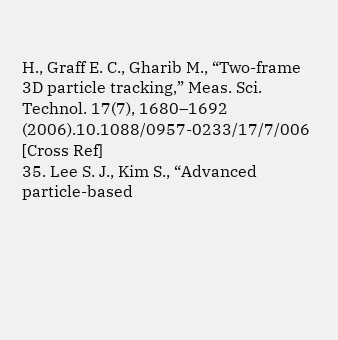H., Graff E. C., Gharib M., “Two-frame 3D particle tracking,” Meas. Sci. Technol. 17(7), 1680–1692 (2006).10.1088/0957-0233/17/7/006 [Cross Ref]
35. Lee S. J., Kim S., “Advanced particle-based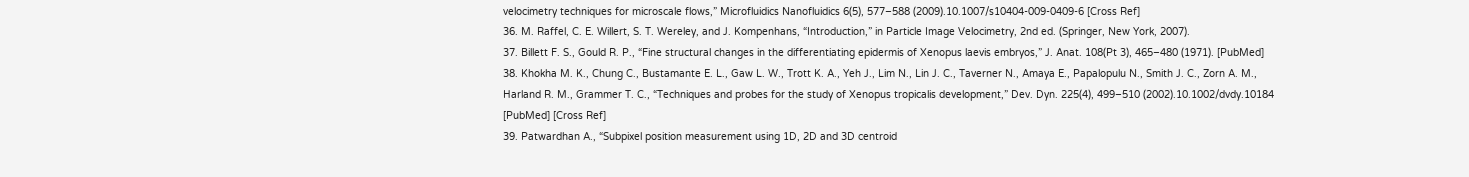velocimetry techniques for microscale flows,” Microfluidics Nanofluidics 6(5), 577–588 (2009).10.1007/s10404-009-0409-6 [Cross Ref]
36. M. Raffel, C. E. Willert, S. T. Wereley, and J. Kompenhans, “Introduction,” in Particle Image Velocimetry, 2nd ed. (Springer, New York, 2007).
37. Billett F. S., Gould R. P., “Fine structural changes in the differentiating epidermis of Xenopus laevis embryos,” J. Anat. 108(Pt 3), 465–480 (1971). [PubMed]
38. Khokha M. K., Chung C., Bustamante E. L., Gaw L. W., Trott K. A., Yeh J., Lim N., Lin J. C., Taverner N., Amaya E., Papalopulu N., Smith J. C., Zorn A. M., Harland R. M., Grammer T. C., “Techniques and probes for the study of Xenopus tropicalis development,” Dev. Dyn. 225(4), 499–510 (2002).10.1002/dvdy.10184 [PubMed] [Cross Ref]
39. Patwardhan A., “Subpixel position measurement using 1D, 2D and 3D centroid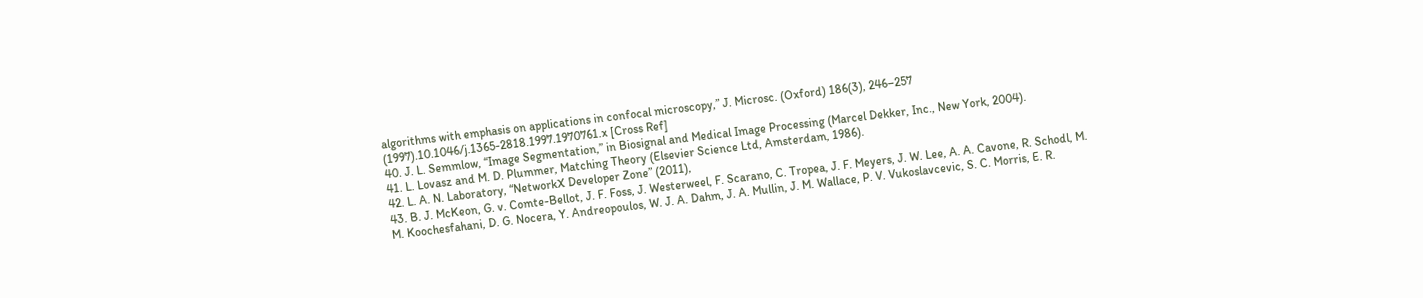algorithms with emphasis on applications in confocal microscopy,” J. Microsc. (Oxford) 186(3), 246–257 (1997).10.1046/j.1365-2818.1997.1970761.x [Cross Ref]
40. J. L. Semmlow, “Image Segmentation,” in Biosignal and Medical Image Processing (Marcel Dekker, Inc., New York, 2004).
41. L. Lovasz and M. D. Plummer, Matching Theory (Elsevier Science Ltd, Amsterdam, 1986).
42. L. A. N. Laboratory, “NetworkX Developer Zone” (2011),
43. B. J. McKeon, G. v. Comte-Bellot, J. F. Foss, J. Westerweel, F. Scarano, C. Tropea, J. F. Meyers, J. W. Lee, A. A. Cavone, R. Schodl, M. M. Koochesfahani, D. G. Nocera, Y. Andreopoulos, W. J. A. Dahm, J. A. Mullin, J. M. Wallace, P. V. Vukoslavcevic, S. C. Morris, E. R.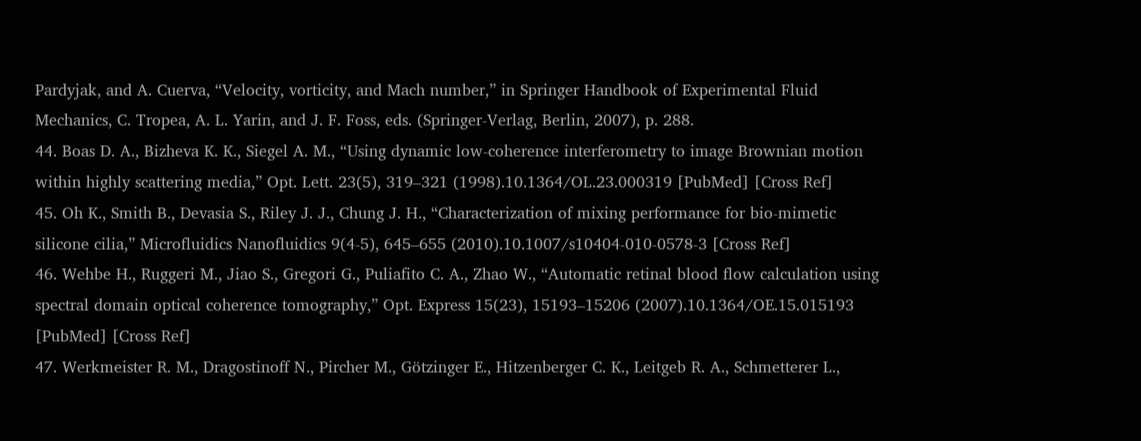Pardyjak, and A. Cuerva, “Velocity, vorticity, and Mach number,” in Springer Handbook of Experimental Fluid Mechanics, C. Tropea, A. L. Yarin, and J. F. Foss, eds. (Springer-Verlag, Berlin, 2007), p. 288.
44. Boas D. A., Bizheva K. K., Siegel A. M., “Using dynamic low-coherence interferometry to image Brownian motion within highly scattering media,” Opt. Lett. 23(5), 319–321 (1998).10.1364/OL.23.000319 [PubMed] [Cross Ref]
45. Oh K., Smith B., Devasia S., Riley J. J., Chung J. H., “Characterization of mixing performance for bio-mimetic silicone cilia,” Microfluidics Nanofluidics 9(4-5), 645–655 (2010).10.1007/s10404-010-0578-3 [Cross Ref]
46. Wehbe H., Ruggeri M., Jiao S., Gregori G., Puliafito C. A., Zhao W., “Automatic retinal blood flow calculation using spectral domain optical coherence tomography,” Opt. Express 15(23), 15193–15206 (2007).10.1364/OE.15.015193 [PubMed] [Cross Ref]
47. Werkmeister R. M., Dragostinoff N., Pircher M., Götzinger E., Hitzenberger C. K., Leitgeb R. A., Schmetterer L.,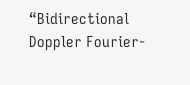“Bidirectional Doppler Fourier-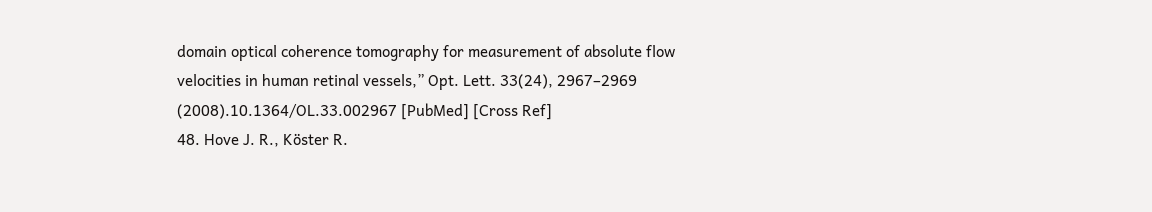domain optical coherence tomography for measurement of absolute flow velocities in human retinal vessels,” Opt. Lett. 33(24), 2967–2969 (2008).10.1364/OL.33.002967 [PubMed] [Cross Ref]
48. Hove J. R., Köster R.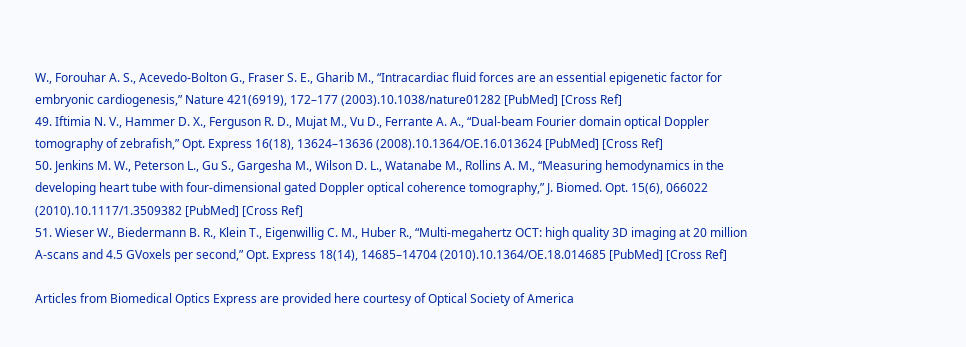W., Forouhar A. S., Acevedo-Bolton G., Fraser S. E., Gharib M., “Intracardiac fluid forces are an essential epigenetic factor for embryonic cardiogenesis,” Nature 421(6919), 172–177 (2003).10.1038/nature01282 [PubMed] [Cross Ref]
49. Iftimia N. V., Hammer D. X., Ferguson R. D., Mujat M., Vu D., Ferrante A. A., “Dual-beam Fourier domain optical Doppler tomography of zebrafish,” Opt. Express 16(18), 13624–13636 (2008).10.1364/OE.16.013624 [PubMed] [Cross Ref]
50. Jenkins M. W., Peterson L., Gu S., Gargesha M., Wilson D. L., Watanabe M., Rollins A. M., “Measuring hemodynamics in the developing heart tube with four-dimensional gated Doppler optical coherence tomography,” J. Biomed. Opt. 15(6), 066022 (2010).10.1117/1.3509382 [PubMed] [Cross Ref]
51. Wieser W., Biedermann B. R., Klein T., Eigenwillig C. M., Huber R., “Multi-megahertz OCT: high quality 3D imaging at 20 million A-scans and 4.5 GVoxels per second,” Opt. Express 18(14), 14685–14704 (2010).10.1364/OE.18.014685 [PubMed] [Cross Ref]

Articles from Biomedical Optics Express are provided here courtesy of Optical Society of America